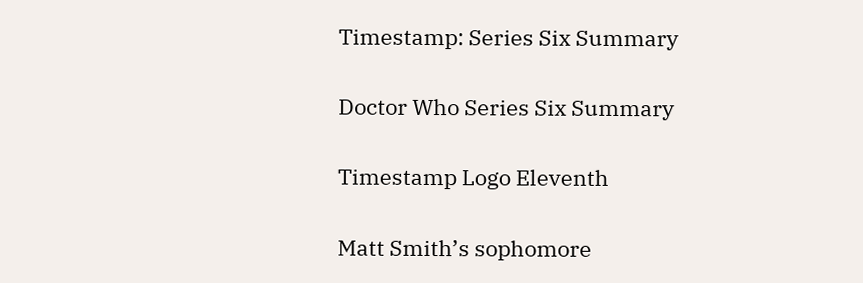Timestamp: Series Six Summary

Doctor Who Series Six Summary

Timestamp Logo Eleventh

Matt Smith’s sophomore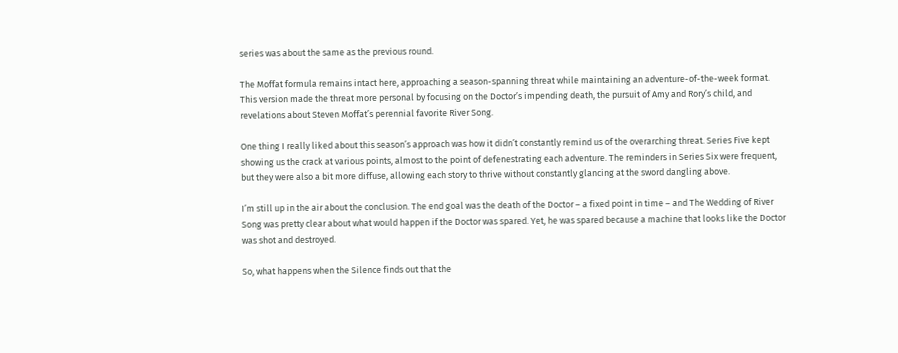series was about the same as the previous round.

The Moffat formula remains intact here, approaching a season-spanning threat while maintaining an adventure-of-the-week format. This version made the threat more personal by focusing on the Doctor’s impending death, the pursuit of Amy and Rory’s child, and revelations about Steven Moffat’s perennial favorite River Song.

One thing I really liked about this season’s approach was how it didn’t constantly remind us of the overarching threat. Series Five kept showing us the crack at various points, almost to the point of defenestrating each adventure. The reminders in Series Six were frequent, but they were also a bit more diffuse, allowing each story to thrive without constantly glancing at the sword dangling above.

I’m still up in the air about the conclusion. The end goal was the death of the Doctor – a fixed point in time – and The Wedding of River Song was pretty clear about what would happen if the Doctor was spared. Yet, he was spared because a machine that looks like the Doctor was shot and destroyed.

So, what happens when the Silence finds out that the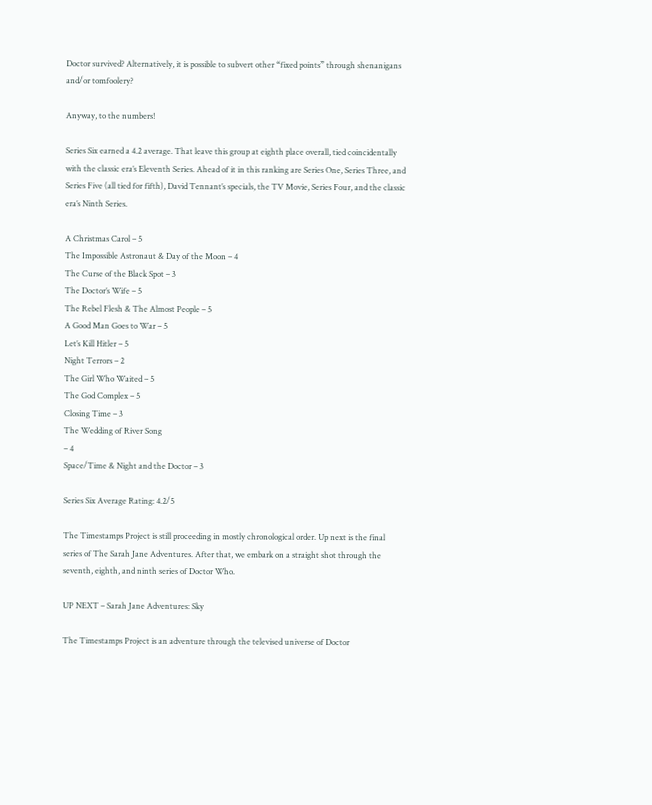Doctor survived? Alternatively, it is possible to subvert other “fixed points” through shenanigans and/or tomfoolery?

Anyway, to the numbers!

Series Six earned a 4.2 average. That leave this group at eighth place overall, tied coincidentally with the classic era’s Eleventh Series. Ahead of it in this ranking are Series One, Series Three, and Series Five (all tied for fifth), David Tennant’s specials, the TV Movie, Series Four, and the classic era’s Ninth Series.

A Christmas Carol – 5
The Impossible Astronaut & Day of the Moon – 4
The Curse of the Black Spot – 3
The Doctor’s Wife – 5
The Rebel Flesh & The Almost People – 5
A Good Man Goes to War – 5
Let’s Kill Hitler – 5
Night Terrors – 2
The Girl Who Waited – 5
The God Complex – 5
Closing Time – 3
The Wedding of River Song
– 4
Space/Time & Night and the Doctor – 3

Series Six Average Rating: 4.2/5

The Timestamps Project is still proceeding in mostly chronological order. Up next is the final series of The Sarah Jane Adventures. After that, we embark on a straight shot through the seventh, eighth, and ninth series of Doctor Who.

UP NEXT – Sarah Jane Adventures: Sky

The Timestamps Project is an adventure through the televised universe of Doctor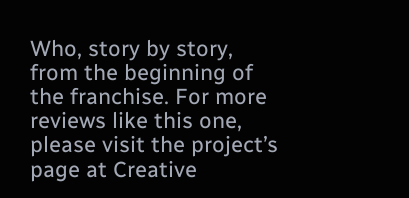Who, story by story, from the beginning of the franchise. For more reviews like this one, please visit the project’s page at Creative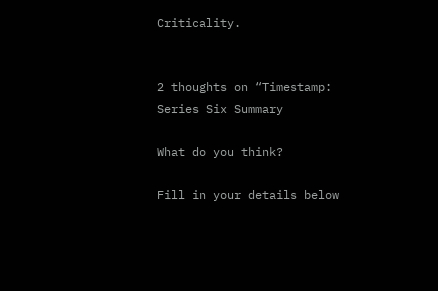Criticality.


2 thoughts on “Timestamp: Series Six Summary

What do you think?

Fill in your details below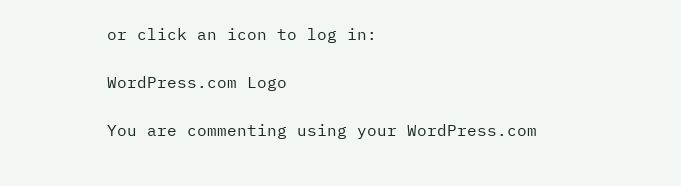or click an icon to log in:

WordPress.com Logo

You are commenting using your WordPress.com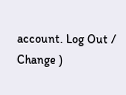account. Log Out /  Change )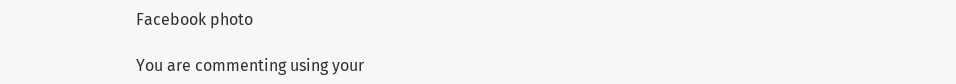Facebook photo

You are commenting using your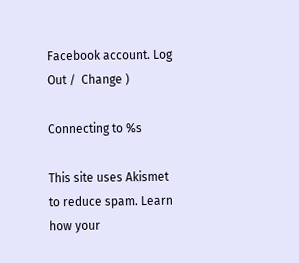Facebook account. Log Out /  Change )

Connecting to %s

This site uses Akismet to reduce spam. Learn how your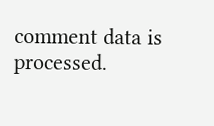comment data is processed.